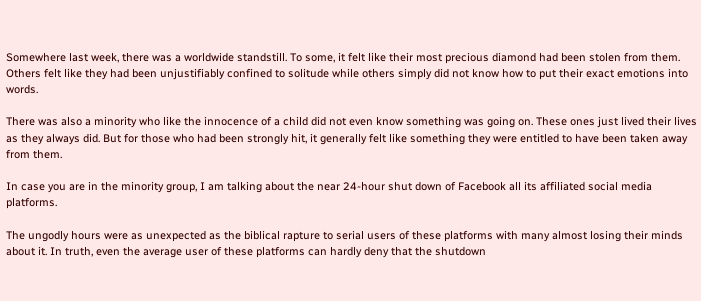Somewhere last week, there was a worldwide standstill. To some, it felt like their most precious diamond had been stolen from them. Others felt like they had been unjustifiably confined to solitude while others simply did not know how to put their exact emotions into words.

There was also a minority who like the innocence of a child did not even know something was going on. These ones just lived their lives as they always did. But for those who had been strongly hit, it generally felt like something they were entitled to have been taken away from them.

In case you are in the minority group, I am talking about the near 24-hour shut down of Facebook all its affiliated social media platforms.

The ungodly hours were as unexpected as the biblical rapture to serial users of these platforms with many almost losing their minds about it. In truth, even the average user of these platforms can hardly deny that the shutdown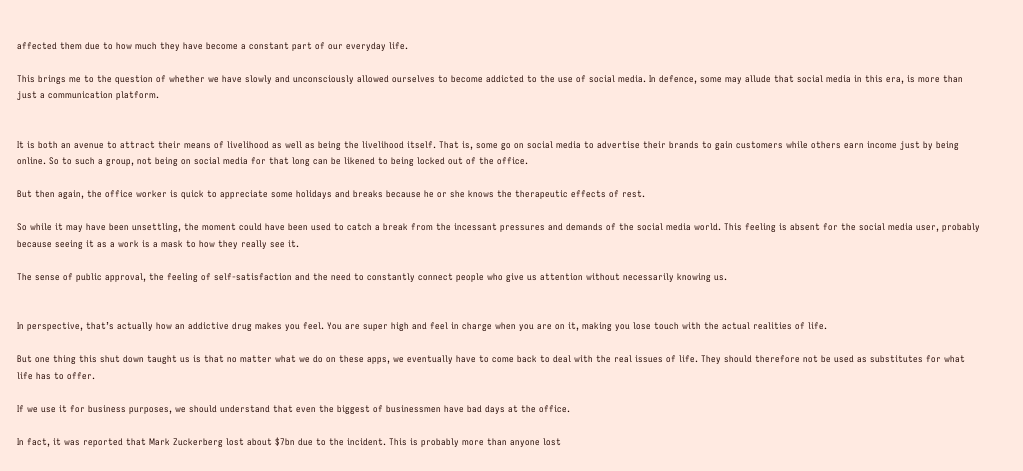affected them due to how much they have become a constant part of our everyday life.

This brings me to the question of whether we have slowly and unconsciously allowed ourselves to become addicted to the use of social media. In defence, some may allude that social media in this era, is more than just a communication platform.


It is both an avenue to attract their means of livelihood as well as being the livelihood itself. That is, some go on social media to advertise their brands to gain customers while others earn income just by being online. So to such a group, not being on social media for that long can be likened to being locked out of the office.

But then again, the office worker is quick to appreciate some holidays and breaks because he or she knows the therapeutic effects of rest.

So while it may have been unsettling, the moment could have been used to catch a break from the incessant pressures and demands of the social media world. This feeling is absent for the social media user, probably because seeing it as a work is a mask to how they really see it.

The sense of public approval, the feeling of self-satisfaction and the need to constantly connect people who give us attention without necessarily knowing us.


In perspective, that’s actually how an addictive drug makes you feel. You are super high and feel in charge when you are on it, making you lose touch with the actual realities of life.

But one thing this shut down taught us is that no matter what we do on these apps, we eventually have to come back to deal with the real issues of life. They should therefore not be used as substitutes for what life has to offer.

If we use it for business purposes, we should understand that even the biggest of businessmen have bad days at the office.

In fact, it was reported that Mark Zuckerberg lost about $7bn due to the incident. This is probably more than anyone lost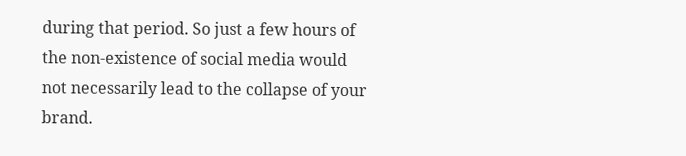during that period. So just a few hours of the non-existence of social media would not necessarily lead to the collapse of your brand.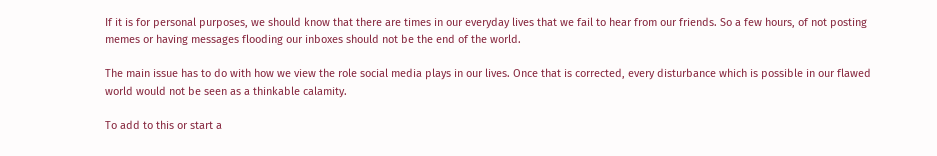If it is for personal purposes, we should know that there are times in our everyday lives that we fail to hear from our friends. So a few hours, of not posting memes or having messages flooding our inboxes should not be the end of the world.

The main issue has to do with how we view the role social media plays in our lives. Once that is corrected, every disturbance which is possible in our flawed world would not be seen as a thinkable calamity.

To add to this or start a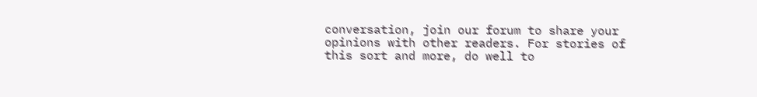conversation, join our forum to share your opinions with other readers. For stories of this sort and more, do well to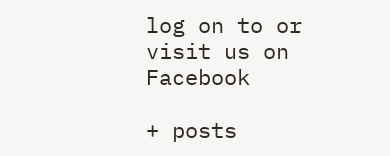log on to or visit us on Facebook

+ posts